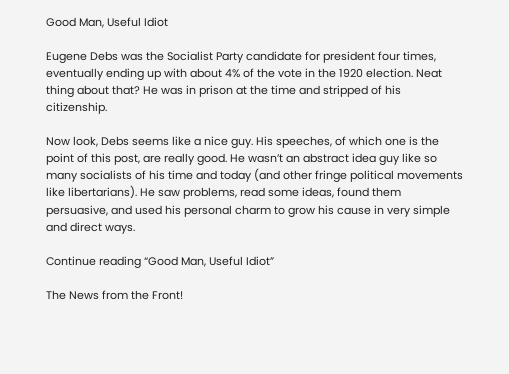Good Man, Useful Idiot

Eugene Debs was the Socialist Party candidate for president four times, eventually ending up with about 4% of the vote in the 1920 election. Neat thing about that? He was in prison at the time and stripped of his citizenship.

Now look, Debs seems like a nice guy. His speeches, of which one is the point of this post, are really good. He wasn’t an abstract idea guy like so many socialists of his time and today (and other fringe political movements like libertarians). He saw problems, read some ideas, found them persuasive, and used his personal charm to grow his cause in very simple and direct ways.

Continue reading “Good Man, Useful Idiot”

The News from the Front!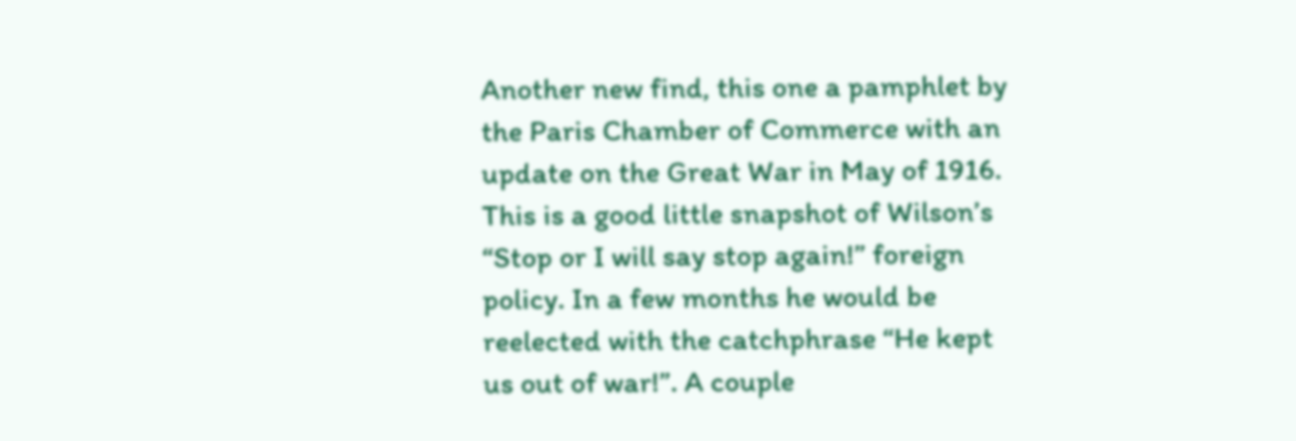Another new find, this one a pamphlet by the Paris Chamber of Commerce with an update on the Great War in May of 1916. This is a good little snapshot of Wilson’s “Stop or I will say stop again!” foreign policy. In a few months he would be reelected with the catchphrase “He kept us out of war!”. A couple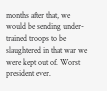months after that, we would be sending under-trained troops to be slaughtered in that war we were kept out of. Worst president ever.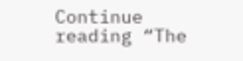Continue reading “The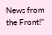News from the Front!”